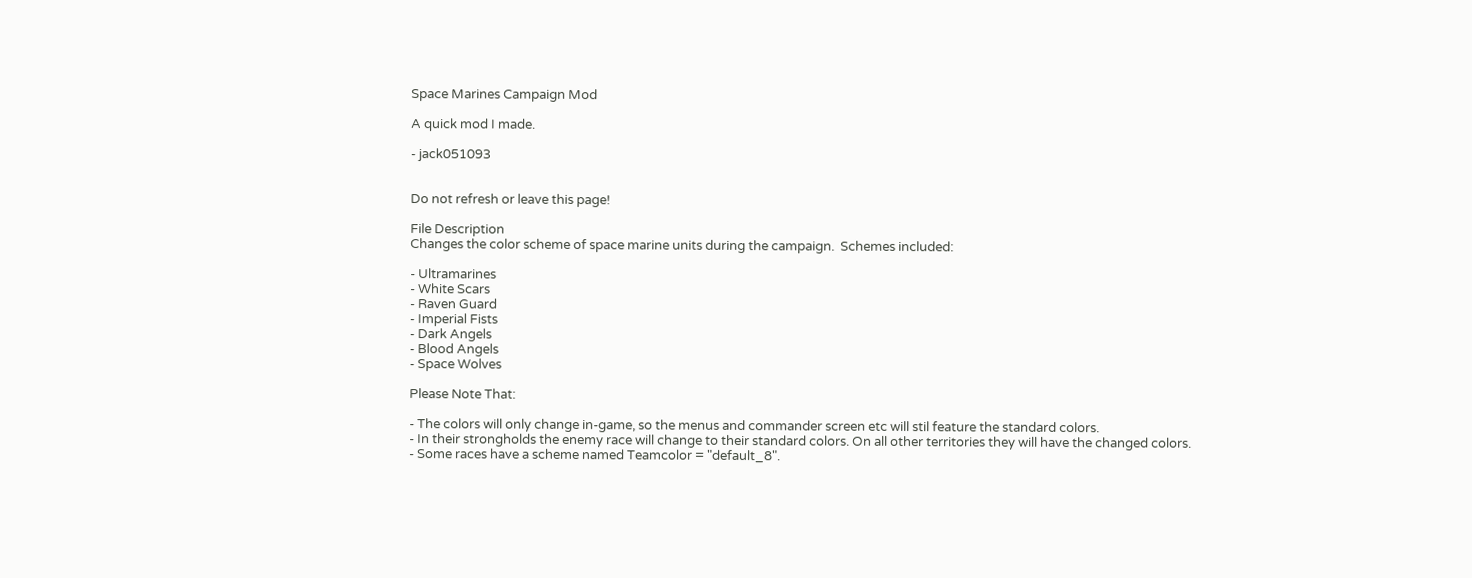Space Marines Campaign Mod

A quick mod I made.

- jack051093


Do not refresh or leave this page!

File Description
Changes the color scheme of space marine units during the campaign.  Schemes included:

- Ultramarines
- White Scars
- Raven Guard
- Imperial Fists
- Dark Angels
- Blood Angels
- Space Wolves

Please Note That:

- The colors will only change in-game, so the menus and commander screen etc will stil feature the standard colors.
- In their strongholds the enemy race will change to their standard colors. On all other territories they will have the changed colors.
- Some races have a scheme named Teamcolor = "default_8".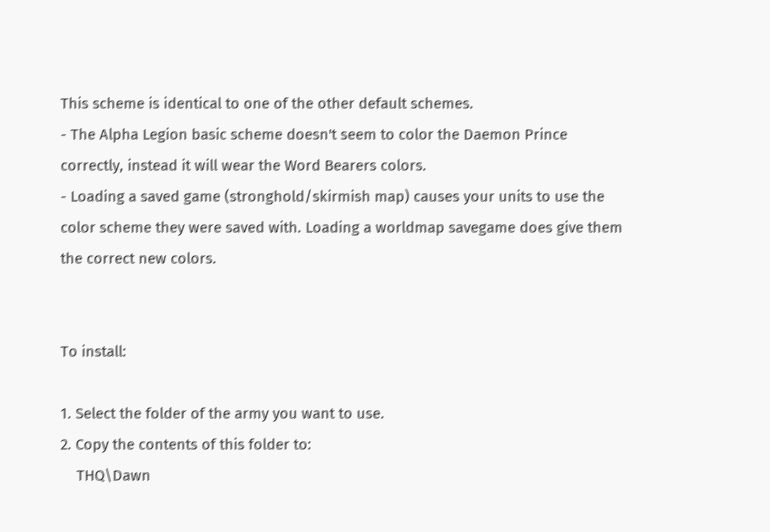This scheme is identical to one of the other default schemes.
- The Alpha Legion basic scheme doesn't seem to color the Daemon Prince correctly, instead it will wear the Word Bearers colors.
- Loading a saved game (stronghold/skirmish map) causes your units to use the color scheme they were saved with. Loading a worldmap savegame does give them the correct new colors.


To install:

1. Select the folder of the army you want to use.
2. Copy the contents of this folder to:
    THQ\Dawn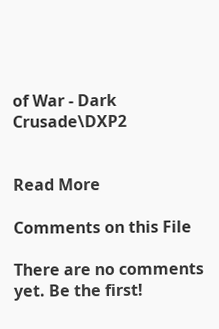of War - Dark Crusade\DXP2


Read More

Comments on this File

There are no comments yet. Be the first!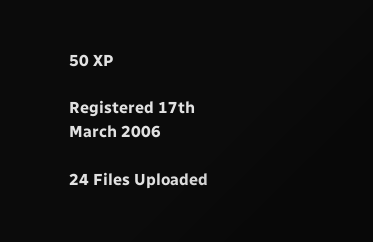50 XP

Registered 17th March 2006

24 Files Uploaded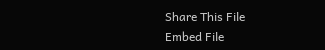Share This File
Embed File